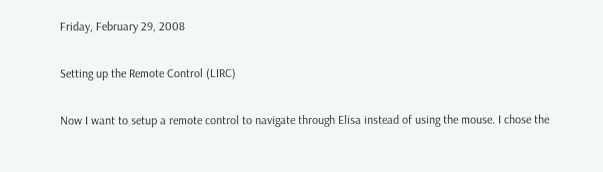Friday, February 29, 2008

Setting up the Remote Control (LIRC)

Now I want to setup a remote control to navigate through Elisa instead of using the mouse. I chose the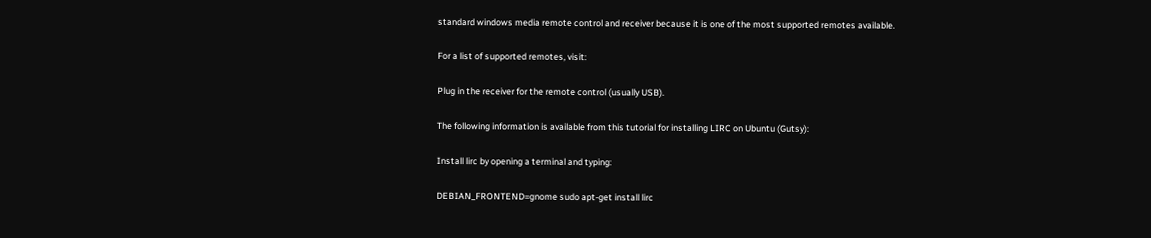standard windows media remote control and receiver because it is one of the most supported remotes available.

For a list of supported remotes, visit:

Plug in the receiver for the remote control (usually USB).

The following information is available from this tutorial for installing LIRC on Ubuntu (Gutsy):

Install lirc by opening a terminal and typing:

DEBIAN_FRONTEND=gnome sudo apt-get install lirc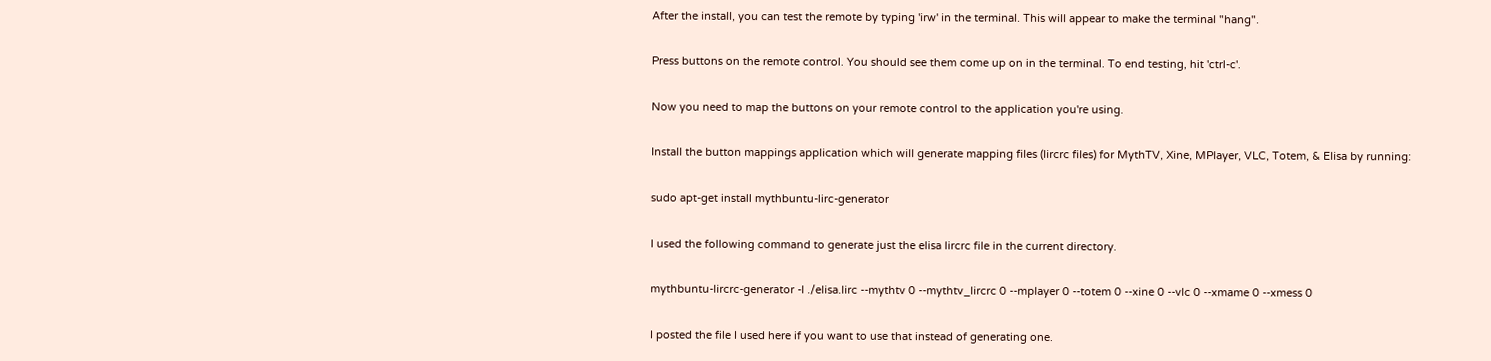After the install, you can test the remote by typing 'irw' in the terminal. This will appear to make the terminal "hang".

Press buttons on the remote control. You should see them come up on in the terminal. To end testing, hit 'ctrl-c'.

Now you need to map the buttons on your remote control to the application you're using.

Install the button mappings application which will generate mapping files (lircrc files) for MythTV, Xine, MPlayer, VLC, Totem, & Elisa by running:

sudo apt-get install mythbuntu-lirc-generator

I used the following command to generate just the elisa lircrc file in the current directory.

mythbuntu-lircrc-generator -l ./elisa.lirc --mythtv 0 --mythtv_lircrc 0 --mplayer 0 --totem 0 --xine 0 --vlc 0 --xmame 0 --xmess 0

I posted the file I used here if you want to use that instead of generating one.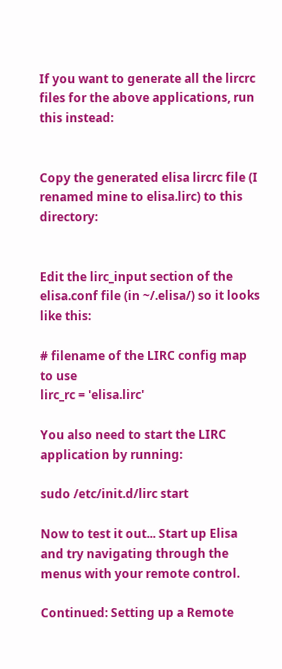If you want to generate all the lircrc files for the above applications, run this instead:


Copy the generated elisa lircrc file (I renamed mine to elisa.lirc) to this directory:


Edit the lirc_input section of the elisa.conf file (in ~/.elisa/) so it looks like this:

# filename of the LIRC config map to use
lirc_rc = 'elisa.lirc'

You also need to start the LIRC application by running:

sudo /etc/init.d/lirc start

Now to test it out... Start up Elisa and try navigating through the menus with your remote control.

Continued: Setting up a Remote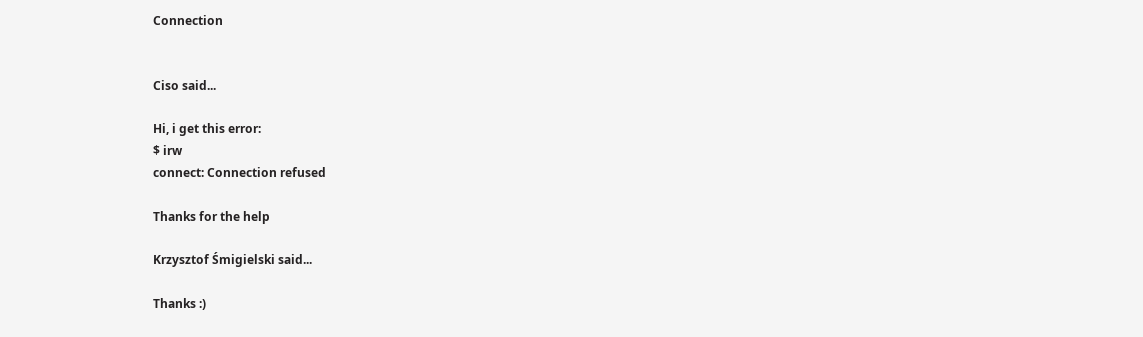Connection


Ciso said...

Hi, i get this error:
$ irw
connect: Connection refused

Thanks for the help

Krzysztof Śmigielski said...

Thanks :)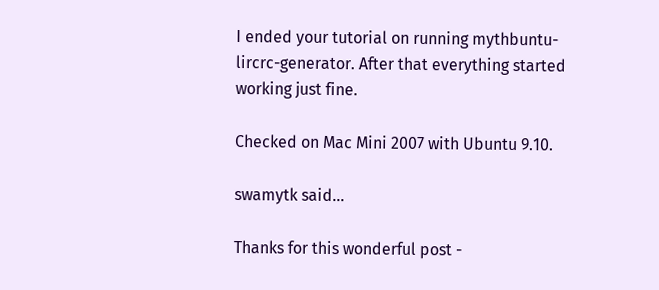I ended your tutorial on running mythbuntu-lircrc-generator. After that everything started working just fine.

Checked on Mac Mini 2007 with Ubuntu 9.10.

swamytk said...

Thanks for this wonderful post -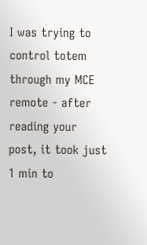I was trying to control totem through my MCE remote - after reading your post, it took just 1 min to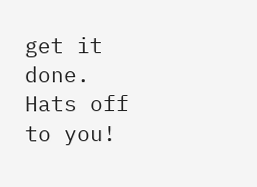get it done. Hats off to you!